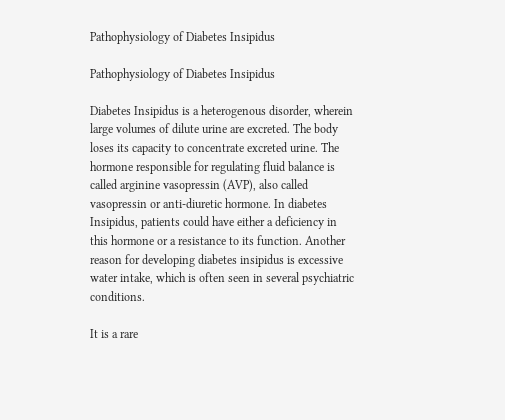Pathophysiology of Diabetes Insipidus

Pathophysiology of Diabetes Insipidus

Diabetes Insipidus is a heterogenous disorder, wherein large volumes of dilute urine are excreted. The body loses its capacity to concentrate excreted urine. The hormone responsible for regulating fluid balance is called arginine vasopressin (AVP), also called vasopressin or anti-diuretic hormone. In diabetes Insipidus, patients could have either a deficiency in this hormone or a resistance to its function. Another reason for developing diabetes insipidus is excessive water intake, which is often seen in several psychiatric conditions.

It is a rare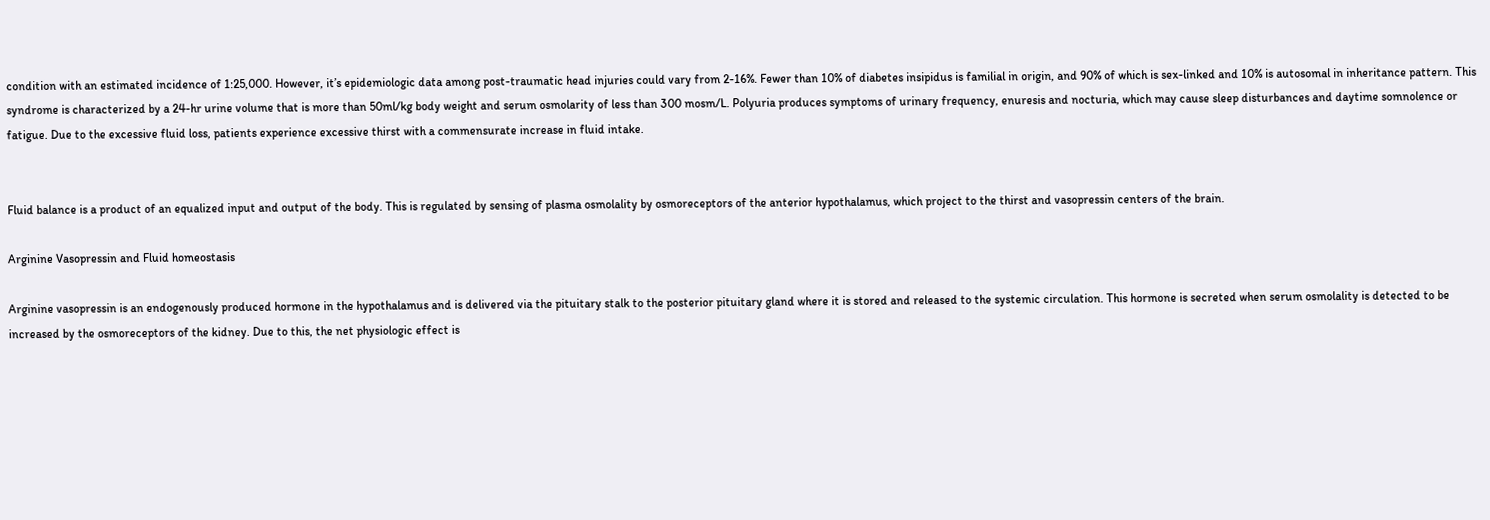condition with an estimated incidence of 1:25,000. However, it’s epidemiologic data among post-traumatic head injuries could vary from 2-16%. Fewer than 10% of diabetes insipidus is familial in origin, and 90% of which is sex-linked and 10% is autosomal in inheritance pattern. This syndrome is characterized by a 24-hr urine volume that is more than 50ml/kg body weight and serum osmolarity of less than 300 mosm/L. Polyuria produces symptoms of urinary frequency, enuresis and nocturia, which may cause sleep disturbances and daytime somnolence or fatigue. Due to the excessive fluid loss, patients experience excessive thirst with a commensurate increase in fluid intake.


Fluid balance is a product of an equalized input and output of the body. This is regulated by sensing of plasma osmolality by osmoreceptors of the anterior hypothalamus, which project to the thirst and vasopressin centers of the brain.

Arginine Vasopressin and Fluid homeostasis

Arginine vasopressin is an endogenously produced hormone in the hypothalamus and is delivered via the pituitary stalk to the posterior pituitary gland where it is stored and released to the systemic circulation. This hormone is secreted when serum osmolality is detected to be increased by the osmoreceptors of the kidney. Due to this, the net physiologic effect is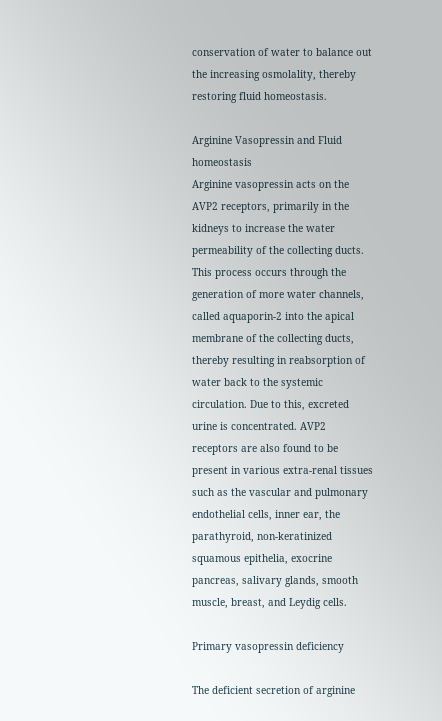conservation of water to balance out the increasing osmolality, thereby restoring fluid homeostasis.

Arginine Vasopressin and Fluid homeostasis
Arginine vasopressin acts on the AVP2 receptors, primarily in the kidneys to increase the water permeability of the collecting ducts. This process occurs through the generation of more water channels, called aquaporin-2 into the apical membrane of the collecting ducts, thereby resulting in reabsorption of water back to the systemic circulation. Due to this, excreted urine is concentrated. AVP2 receptors are also found to be present in various extra-renal tissues such as the vascular and pulmonary endothelial cells, inner ear, the parathyroid, non-keratinized squamous epithelia, exocrine pancreas, salivary glands, smooth muscle, breast, and Leydig cells.

Primary vasopressin deficiency

The deficient secretion of arginine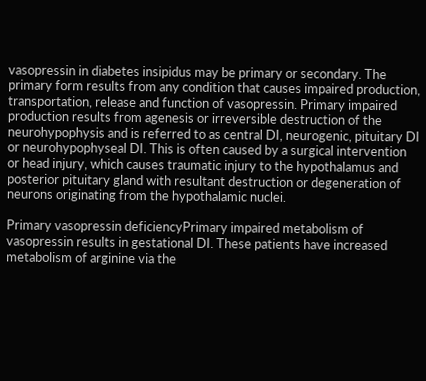vasopressin in diabetes insipidus may be primary or secondary. The primary form results from any condition that causes impaired production, transportation, release and function of vasopressin. Primary impaired production results from agenesis or irreversible destruction of the neurohypophysis and is referred to as central DI, neurogenic, pituitary DI or neurohypophyseal DI. This is often caused by a surgical intervention or head injury, which causes traumatic injury to the hypothalamus and posterior pituitary gland with resultant destruction or degeneration of neurons originating from the hypothalamic nuclei.

Primary vasopressin deficiencyPrimary impaired metabolism of vasopressin results in gestational DI. These patients have increased metabolism of arginine via the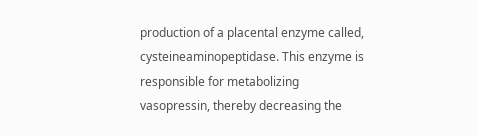production of a placental enzyme called, cysteineaminopeptidase. This enzyme is responsible for metabolizing vasopressin, thereby decreasing the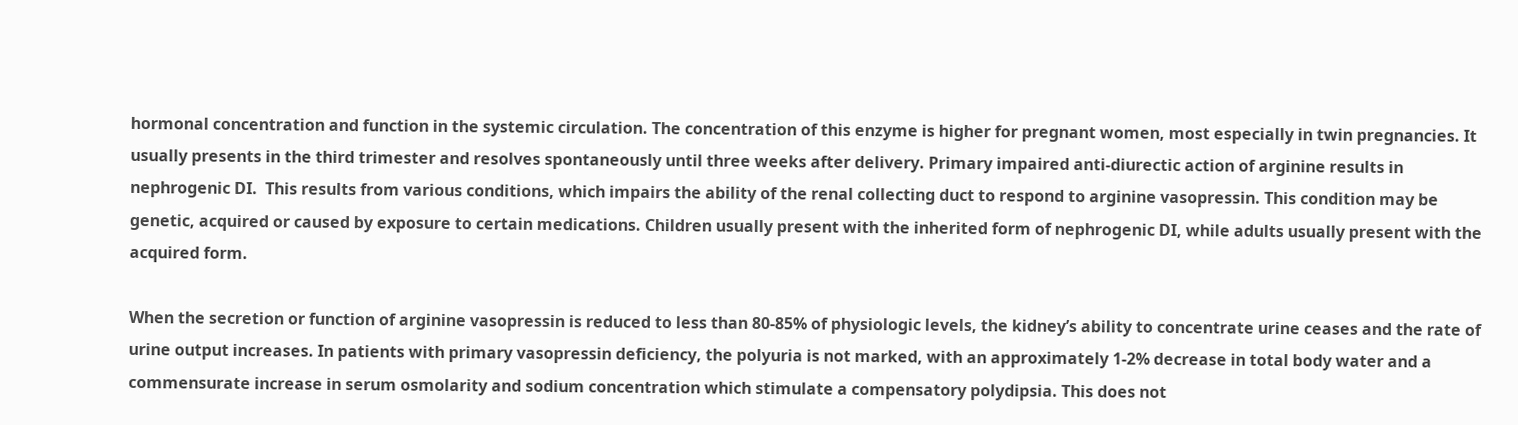hormonal concentration and function in the systemic circulation. The concentration of this enzyme is higher for pregnant women, most especially in twin pregnancies. It usually presents in the third trimester and resolves spontaneously until three weeks after delivery. Primary impaired anti-diurectic action of arginine results in nephrogenic DI.  This results from various conditions, which impairs the ability of the renal collecting duct to respond to arginine vasopressin. This condition may be genetic, acquired or caused by exposure to certain medications. Children usually present with the inherited form of nephrogenic DI, while adults usually present with the acquired form.

When the secretion or function of arginine vasopressin is reduced to less than 80-85% of physiologic levels, the kidney’s ability to concentrate urine ceases and the rate of urine output increases. In patients with primary vasopressin deficiency, the polyuria is not marked, with an approximately 1-2% decrease in total body water and a commensurate increase in serum osmolarity and sodium concentration which stimulate a compensatory polydipsia. This does not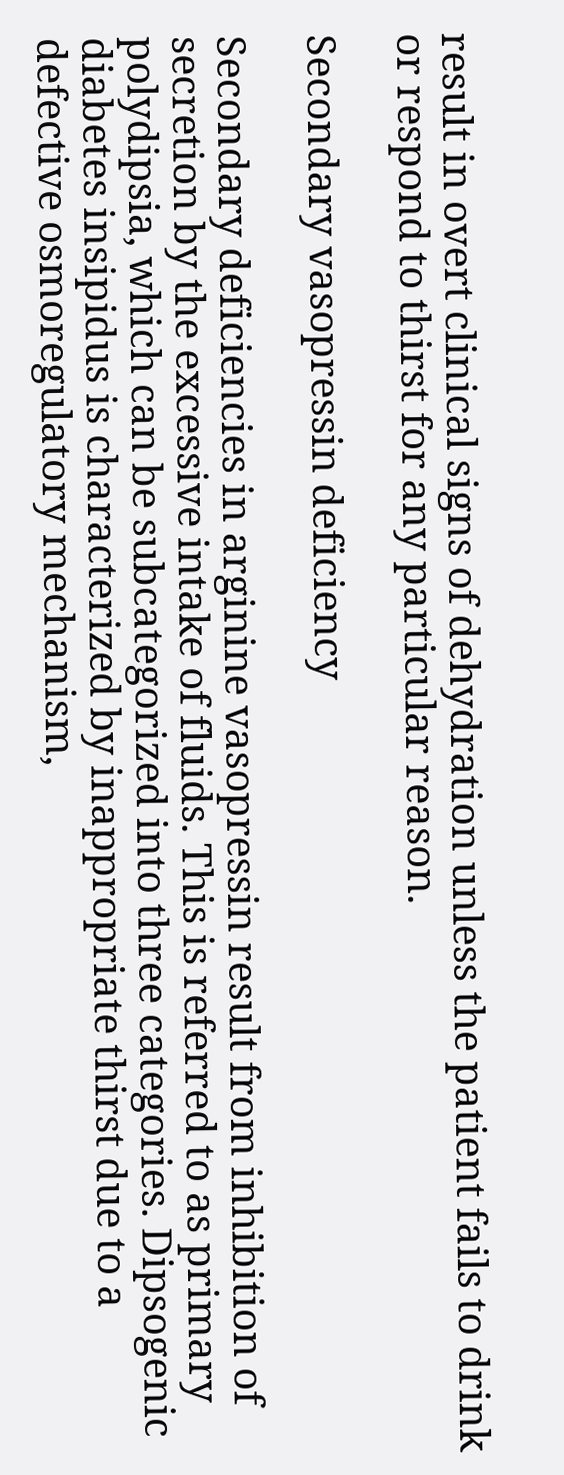result in overt clinical signs of dehydration unless the patient fails to drink or respond to thirst for any particular reason.

Secondary vasopressin deficiency

Secondary deficiencies in arginine vasopressin result from inhibition of secretion by the excessive intake of fluids. This is referred to as primary polydipsia, which can be subcategorized into three categories. Dipsogenic diabetes insipidus is characterized by inappropriate thirst due to a defective osmoregulatory mechanism,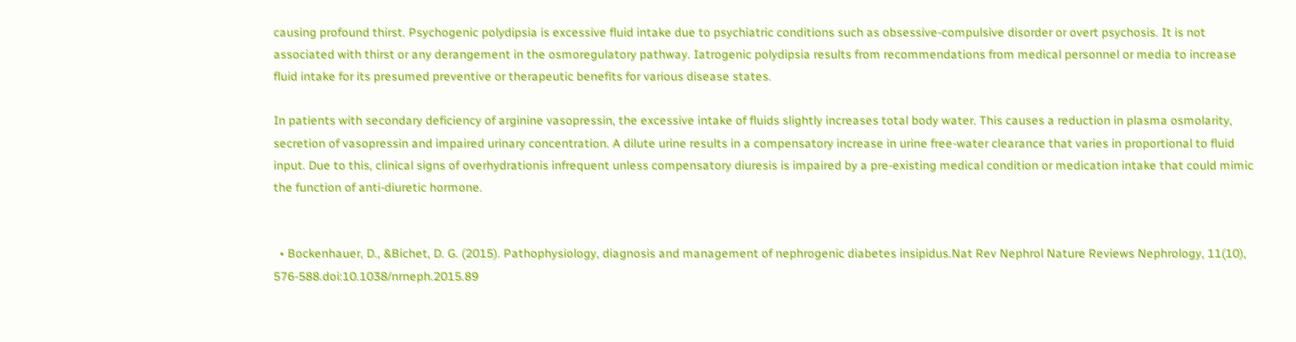causing profound thirst. Psychogenic polydipsia is excessive fluid intake due to psychiatric conditions such as obsessive-compulsive disorder or overt psychosis. It is not associated with thirst or any derangement in the osmoregulatory pathway. Iatrogenic polydipsia results from recommendations from medical personnel or media to increase fluid intake for its presumed preventive or therapeutic benefits for various disease states.

In patients with secondary deficiency of arginine vasopressin, the excessive intake of fluids slightly increases total body water. This causes a reduction in plasma osmolarity, secretion of vasopressin and impaired urinary concentration. A dilute urine results in a compensatory increase in urine free-water clearance that varies in proportional to fluid input. Due to this, clinical signs of overhydrationis infrequent unless compensatory diuresis is impaired by a pre-existing medical condition or medication intake that could mimic the function of anti-diuretic hormone.


  • Bockenhauer, D., &Bichet, D. G. (2015). Pathophysiology, diagnosis and management of nephrogenic diabetes insipidus.Nat Rev Nephrol Nature Reviews Nephrology, 11(10), 576-588.doi:10.1038/nrneph.2015.89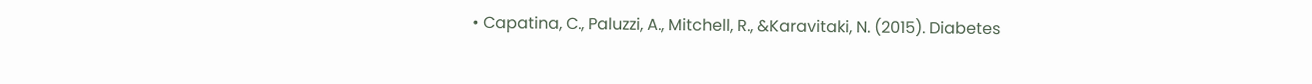• Capatina, C., Paluzzi, A., Mitchell, R., &Karavitaki, N. (2015). Diabetes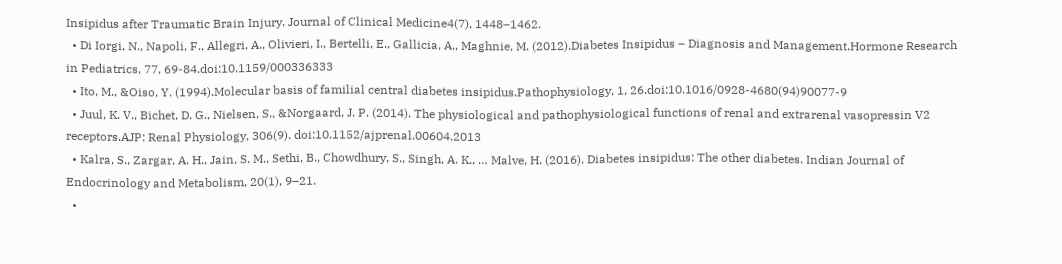Insipidus after Traumatic Brain Injury. Journal of Clinical Medicine4(7), 1448–1462.
  • Di Iorgi, N., Napoli, F., Allegri, A., Olivieri, I., Bertelli, E., Gallicia, A., Maghnie, M. (2012).Diabetes Insipidus – Diagnosis and Management.Hormone Research in Pediatrics, 77, 69-84.doi:10.1159/000336333
  • Ito, M., &Oiso, Y. (1994).Molecular basis of familial central diabetes insipidus.Pathophysiology, 1, 26.doi:10.1016/0928-4680(94)90077-9
  • Juul, K. V., Bichet, D. G., Nielsen, S., &Norgaard, J. P. (2014). The physiological and pathophysiological functions of renal and extrarenal vasopressin V2 receptors.AJP: Renal Physiology, 306(9). doi:10.1152/ajprenal.00604.2013
  • Kalra, S., Zargar, A. H., Jain, S. M., Sethi, B., Chowdhury, S., Singh, A. K., … Malve, H. (2016). Diabetes insipidus: The other diabetes. Indian Journal of Endocrinology and Metabolism, 20(1), 9–21.
  •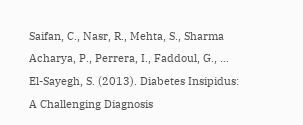Saifan, C., Nasr, R., Mehta, S., Sharma Acharya, P., Perrera, I., Faddoul, G., … El-Sayegh, S. (2013). Diabetes Insipidus: A Challenging Diagnosis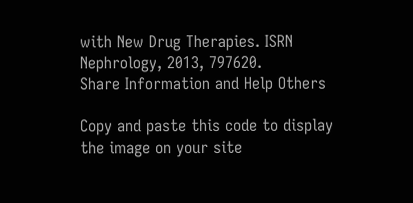with New Drug Therapies. ISRN Nephrology, 2013, 797620.
Share Information and Help Others

Copy and paste this code to display the image on your site